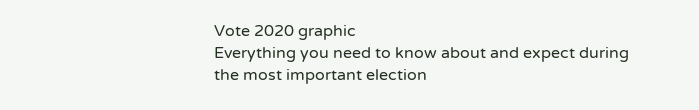Vote 2020 graphic
Everything you need to know about and expect during
the most important election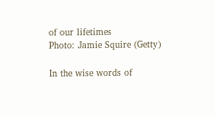of our lifetimes
Photo: Jamie Squire (Getty)

In the wise words of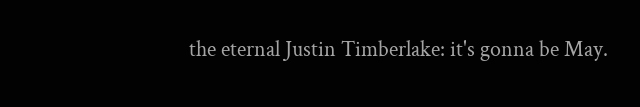the eternal Justin Timberlake: it's gonna be May.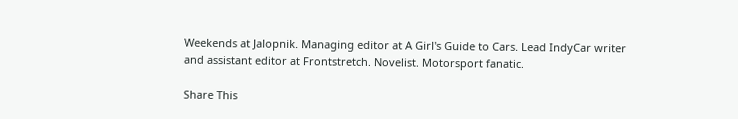Weekends at Jalopnik. Managing editor at A Girl's Guide to Cars. Lead IndyCar writer and assistant editor at Frontstretch. Novelist. Motorsport fanatic.

Share This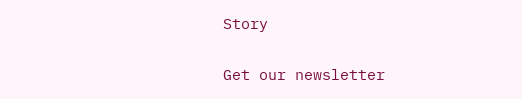Story

Get our newsletter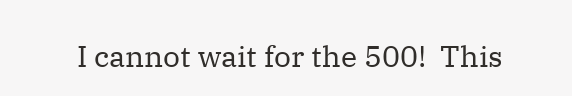I cannot wait for the 500!  This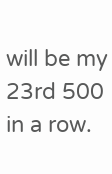will be my 23rd 500 in a row.